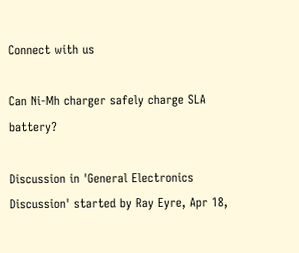Connect with us

Can Ni-Mh charger safely charge SLA battery?

Discussion in 'General Electronics Discussion' started by Ray Eyre, Apr 18,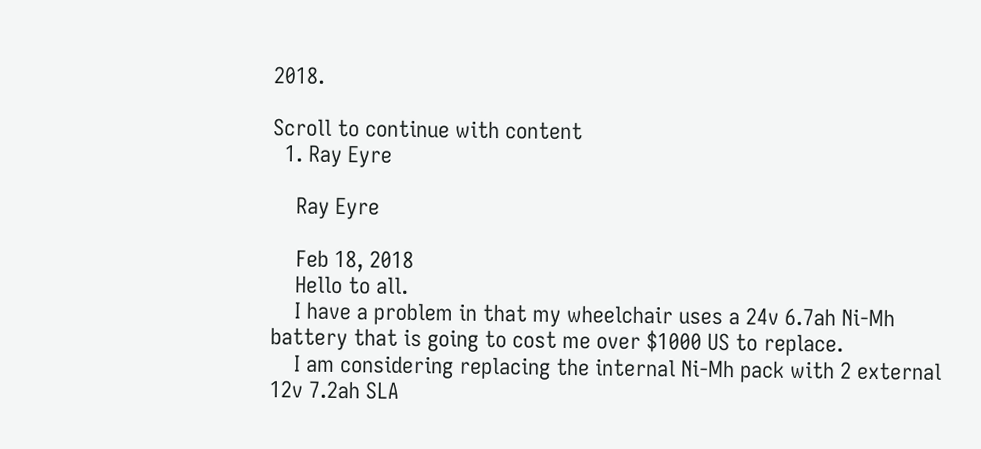2018.

Scroll to continue with content
  1. Ray Eyre

    Ray Eyre

    Feb 18, 2018
    Hello to all.
    I have a problem in that my wheelchair uses a 24v 6.7ah Ni-Mh battery that is going to cost me over $1000 US to replace.
    I am considering replacing the internal Ni-Mh pack with 2 external 12v 7.2ah SLA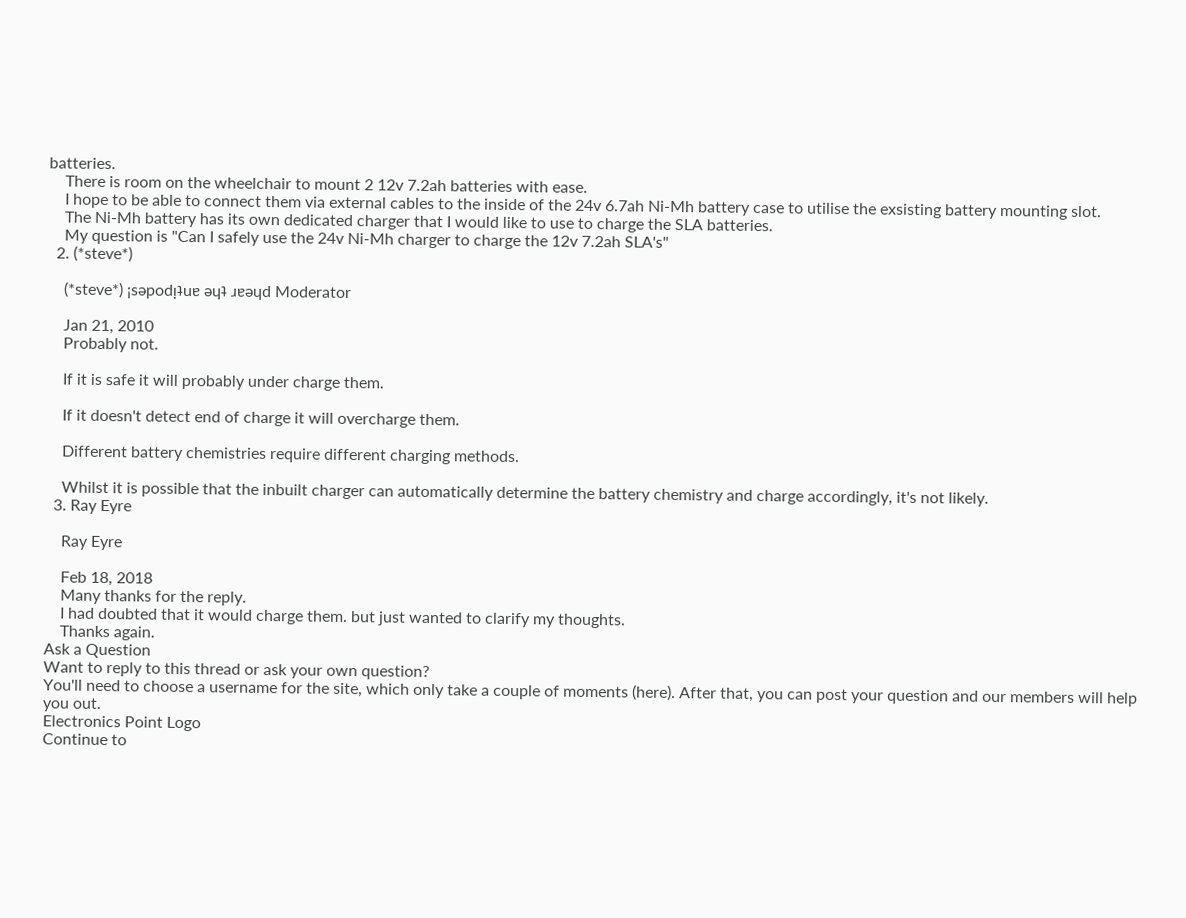batteries.
    There is room on the wheelchair to mount 2 12v 7.2ah batteries with ease.
    I hope to be able to connect them via external cables to the inside of the 24v 6.7ah Ni-Mh battery case to utilise the exsisting battery mounting slot.
    The Ni-Mh battery has its own dedicated charger that I would like to use to charge the SLA batteries.
    My question is "Can I safely use the 24v Ni-Mh charger to charge the 12v 7.2ah SLA's"
  2. (*steve*)

    (*steve*) ¡sǝpodᴉʇuɐ ǝɥʇ ɹɐǝɥd Moderator

    Jan 21, 2010
    Probably not.

    If it is safe it will probably under charge them.

    If it doesn't detect end of charge it will overcharge them.

    Different battery chemistries require different charging methods.

    Whilst it is possible that the inbuilt charger can automatically determine the battery chemistry and charge accordingly, it's not likely.
  3. Ray Eyre

    Ray Eyre

    Feb 18, 2018
    Many thanks for the reply.
    I had doubted that it would charge them. but just wanted to clarify my thoughts.
    Thanks again.
Ask a Question
Want to reply to this thread or ask your own question?
You'll need to choose a username for the site, which only take a couple of moments (here). After that, you can post your question and our members will help you out.
Electronics Point Logo
Continue to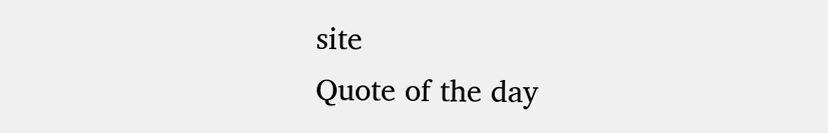site
Quote of the day